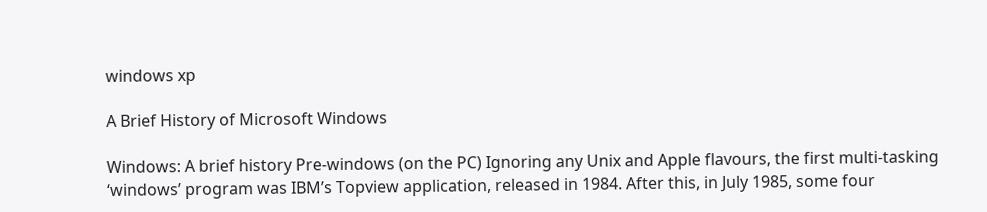windows xp

A Brief History of Microsoft Windows

Windows: A brief history Pre-windows (on the PC) Ignoring any Unix and Apple flavours, the first multi-tasking ‘windows’ program was IBM’s Topview application, released in 1984. After this, in July 1985, some four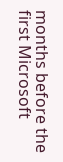months before the first Microsoft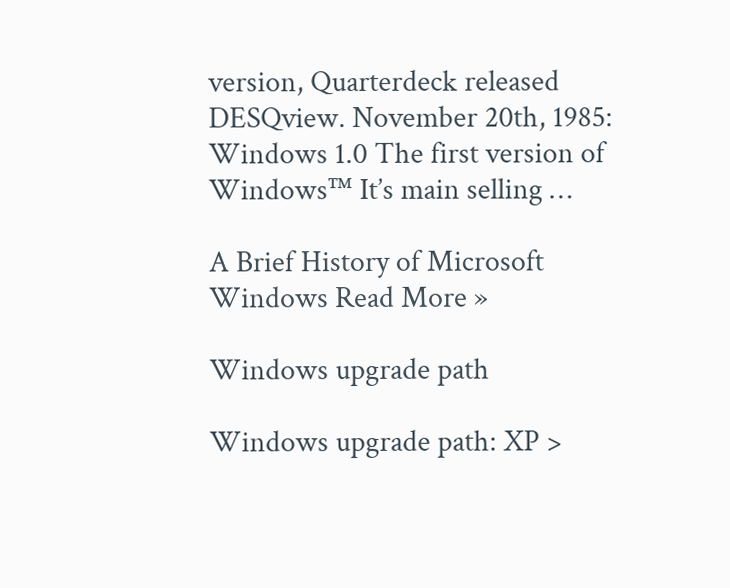version, Quarterdeck released DESQview. November 20th, 1985: Windows 1.0 The first version of Windows™ It’s main selling …

A Brief History of Microsoft Windows Read More »

Windows upgrade path

Windows upgrade path: XP >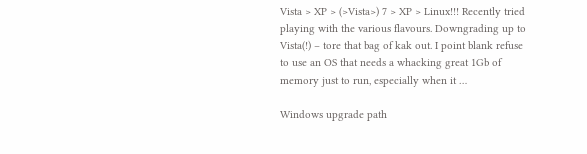Vista > XP > (>Vista>) 7 > XP > Linux!!! Recently tried playing with the various flavours. Downgrading up to Vista(!) – tore that bag of kak out. I point blank refuse to use an OS that needs a whacking great 1Gb of memory just to run, especially when it …

Windows upgrade path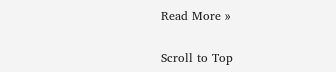Read More »

Scroll to Top